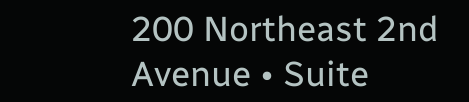200 Northeast 2nd Avenue • Suite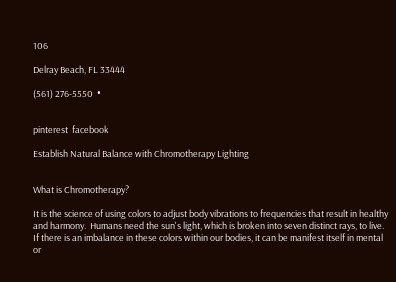106

Delray Beach, FL 33444

(561) 276-5550  •


pinterest  facebook

Establish Natural Balance with Chromotherapy Lighting


What is Chromotherapy?

It is the science of using colors to adjust body vibrations to frequencies that result in healthy and harmony.  Humans need the sun's light, which is broken into seven distinct rays, to live.  If there is an imbalance in these colors within our bodies, it can be manifest itself in mental or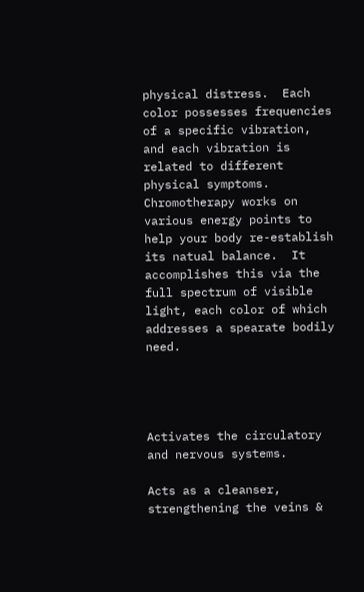physical distress.  Each color possesses frequencies of a specific vibration, and each vibration is related to different physical symptoms.  Chromotherapy works on various energy points to help your body re-establish its natual balance.  It accomplishes this via the full spectrum of visible light, each color of which addresses a spearate bodily need.




Activates the circulatory and nervous systems.

Acts as a cleanser, strengthening the veins &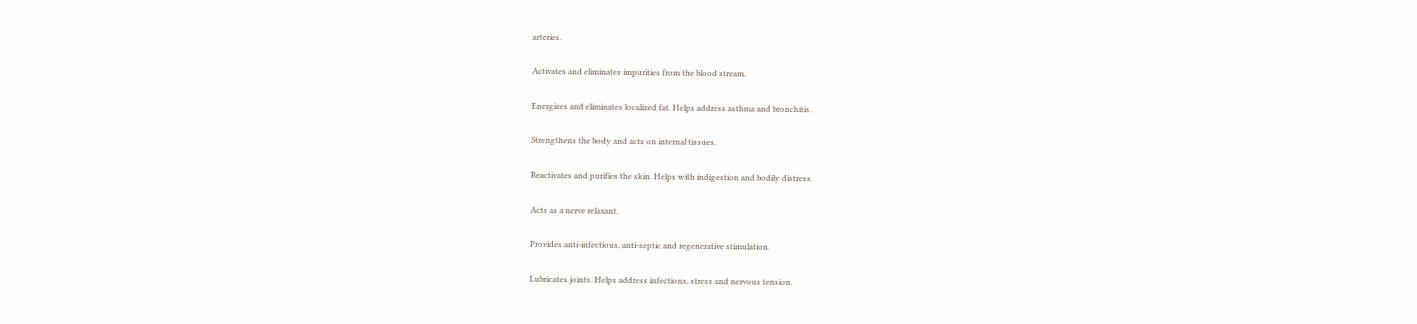arteries.

Activates and eliminates impurities from the blood stream.

Energizes and eliminates localized fat. Helps address asthma and bronchitis.

Strengthens the body and acts on internal tissues.

Reactivates and purifies the skin. Helps with indigestion and bodily distress.

Acts as a nerve relaxant.

Provides anti-infectious, anti-septic and regenerative stimulation.

Lubricates joints. Helps address infections, stress and nervous tension.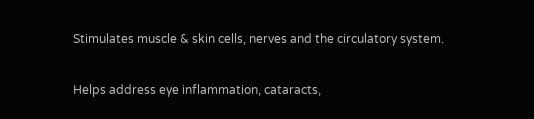Stimulates muscle & skin cells, nerves and the circulatory system.

Helps address eye inflammation, cataracts,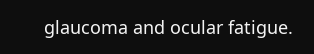glaucoma and ocular fatigue.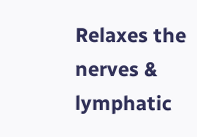Relaxes the nerves & lymphatic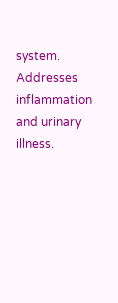system. Addresses inflammation and urinary illness.